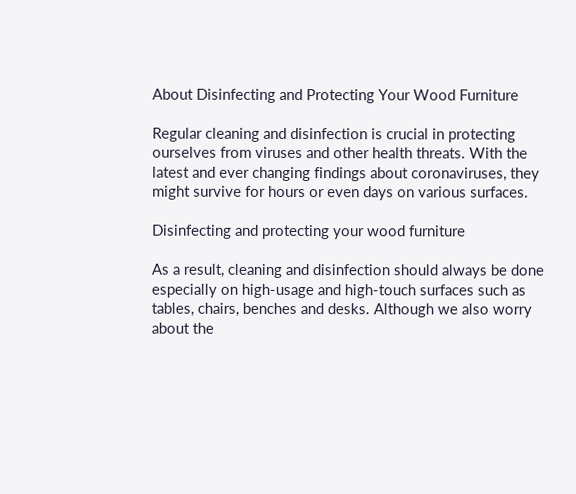About Disinfecting and Protecting Your Wood Furniture

Regular cleaning and disinfection is crucial in protecting ourselves from viruses and other health threats. With the latest and ever changing findings about coronaviruses, they might survive for hours or even days on various surfaces.

Disinfecting and protecting your wood furniture

As a result, cleaning and disinfection should always be done especially on high-usage and high-touch surfaces such as tables, chairs, benches and desks. Although we also worry about the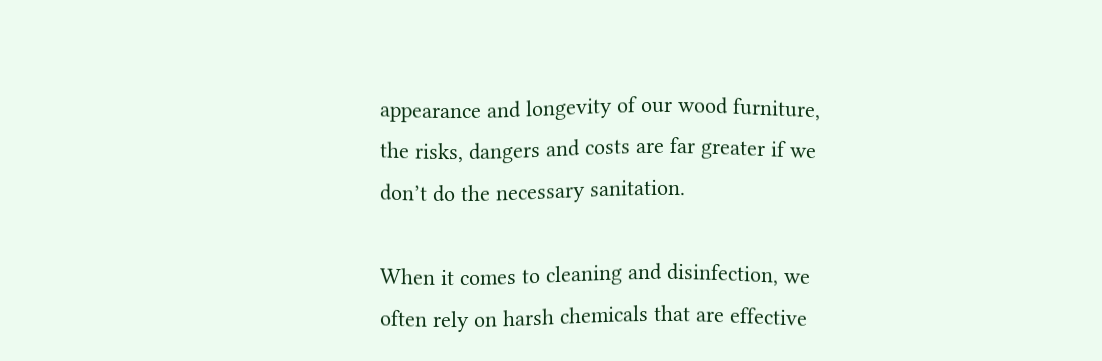appearance and longevity of our wood furniture, the risks, dangers and costs are far greater if we don’t do the necessary sanitation.

When it comes to cleaning and disinfection, we often rely on harsh chemicals that are effective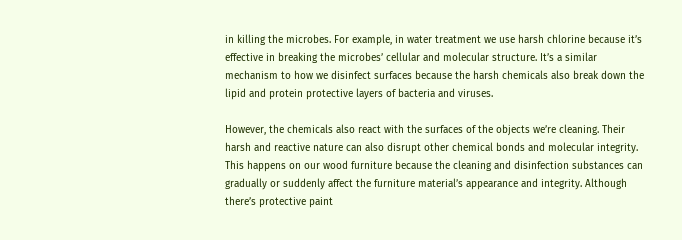in killing the microbes. For example, in water treatment we use harsh chlorine because it’s effective in breaking the microbes’ cellular and molecular structure. It’s a similar mechanism to how we disinfect surfaces because the harsh chemicals also break down the lipid and protein protective layers of bacteria and viruses.

However, the chemicals also react with the surfaces of the objects we’re cleaning. Their harsh and reactive nature can also disrupt other chemical bonds and molecular integrity. This happens on our wood furniture because the cleaning and disinfection substances can gradually or suddenly affect the furniture material’s appearance and integrity. Although there’s protective paint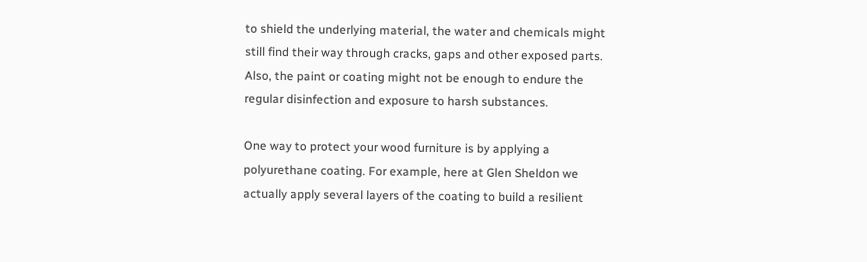to shield the underlying material, the water and chemicals might still find their way through cracks, gaps and other exposed parts. Also, the paint or coating might not be enough to endure the regular disinfection and exposure to harsh substances.

One way to protect your wood furniture is by applying a polyurethane coating. For example, here at Glen Sheldon we actually apply several layers of the coating to build a resilient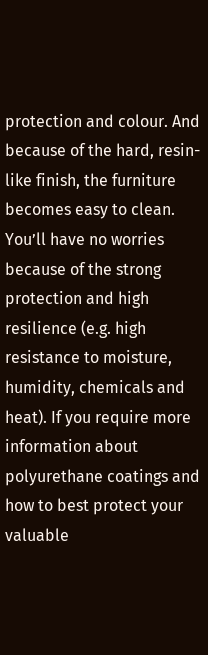protection and colour. And because of the hard, resin-like finish, the furniture becomes easy to clean. You’ll have no worries because of the strong protection and high resilience (e.g. high resistance to moisture, humidity, chemicals and heat). If you require more information about polyurethane coatings and how to best protect your valuable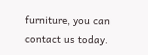furniture, you can contact us today.